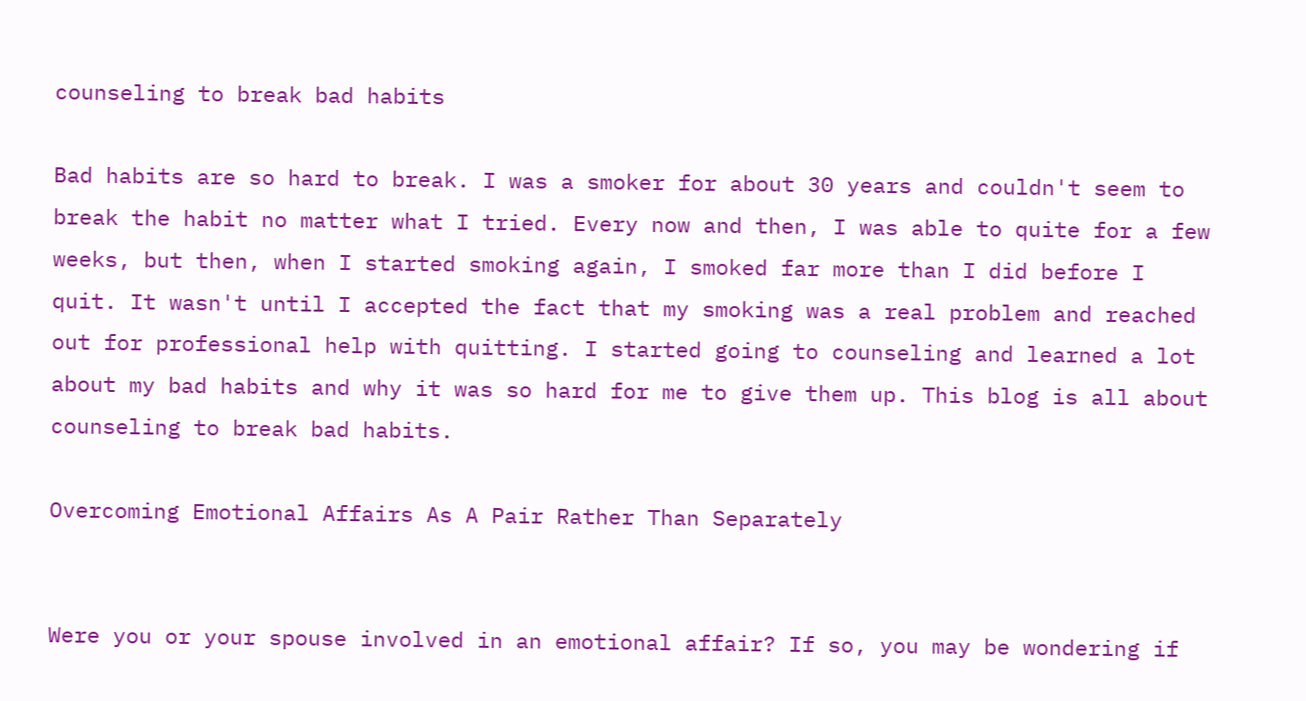counseling to break bad habits

Bad habits are so hard to break. I was a smoker for about 30 years and couldn't seem to break the habit no matter what I tried. Every now and then, I was able to quite for a few weeks, but then, when I started smoking again, I smoked far more than I did before I quit. It wasn't until I accepted the fact that my smoking was a real problem and reached out for professional help with quitting. I started going to counseling and learned a lot about my bad habits and why it was so hard for me to give them up. This blog is all about counseling to break bad habits.

Overcoming Emotional Affairs As A Pair Rather Than Separately


Were you or your spouse involved in an emotional affair? If so, you may be wondering if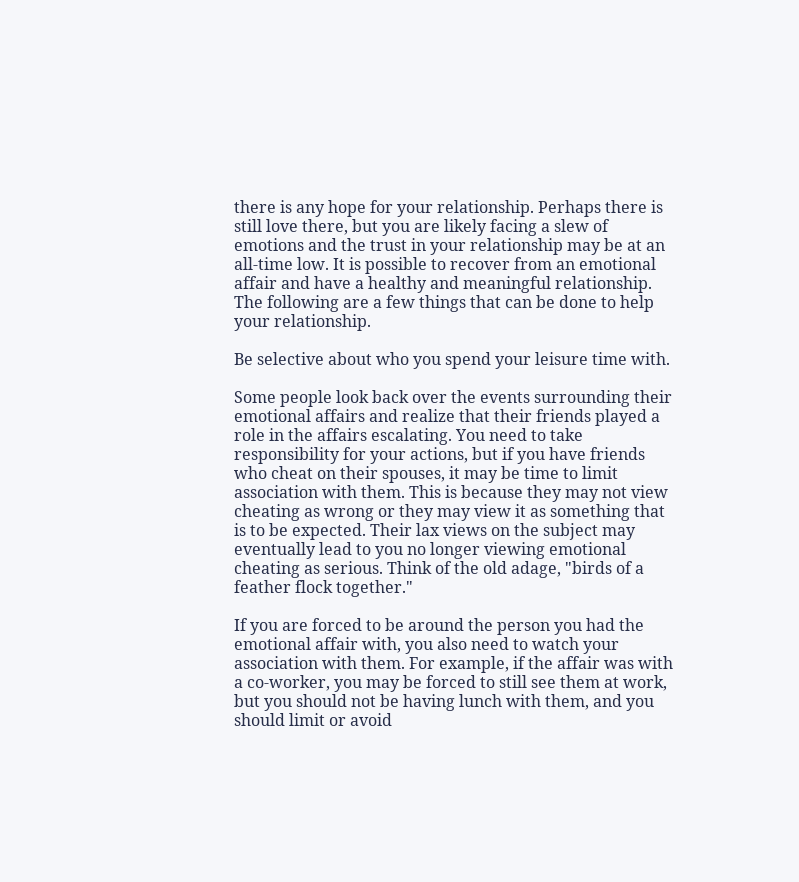there is any hope for your relationship. Perhaps there is still love there, but you are likely facing a slew of emotions and the trust in your relationship may be at an all-time low. It is possible to recover from an emotional affair and have a healthy and meaningful relationship. The following are a few things that can be done to help your relationship.

Be selective about who you spend your leisure time with.

Some people look back over the events surrounding their emotional affairs and realize that their friends played a role in the affairs escalating. You need to take responsibility for your actions, but if you have friends who cheat on their spouses, it may be time to limit association with them. This is because they may not view cheating as wrong or they may view it as something that is to be expected. Their lax views on the subject may eventually lead to you no longer viewing emotional cheating as serious. Think of the old adage, "birds of a feather flock together."

If you are forced to be around the person you had the emotional affair with, you also need to watch your association with them. For example, if the affair was with a co-worker, you may be forced to still see them at work, but you should not be having lunch with them, and you should limit or avoid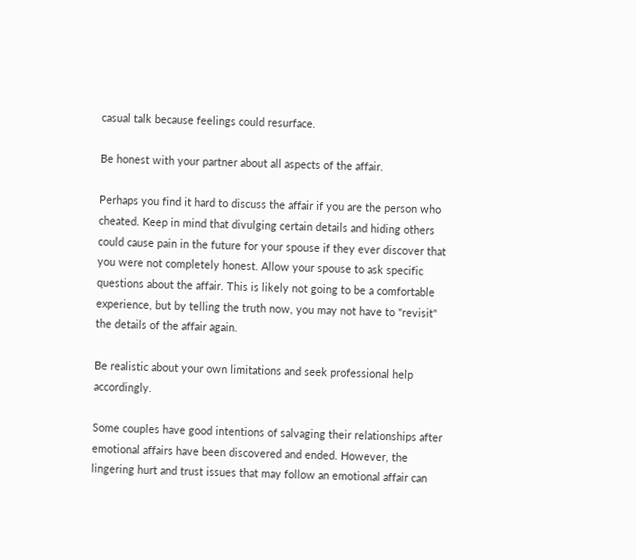casual talk because feelings could resurface.

Be honest with your partner about all aspects of the affair.

Perhaps you find it hard to discuss the affair if you are the person who cheated. Keep in mind that divulging certain details and hiding others could cause pain in the future for your spouse if they ever discover that you were not completely honest. Allow your spouse to ask specific questions about the affair. This is likely not going to be a comfortable experience, but by telling the truth now, you may not have to "revisit" the details of the affair again.

Be realistic about your own limitations and seek professional help accordingly.

Some couples have good intentions of salvaging their relationships after emotional affairs have been discovered and ended. However, the lingering hurt and trust issues that may follow an emotional affair can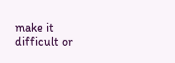make it difficult or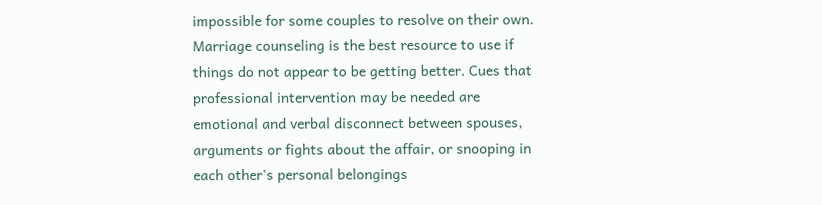impossible for some couples to resolve on their own. Marriage counseling is the best resource to use if things do not appear to be getting better. Cues that professional intervention may be needed are emotional and verbal disconnect between spouses, arguments or fights about the affair, or snooping in each other's personal belongings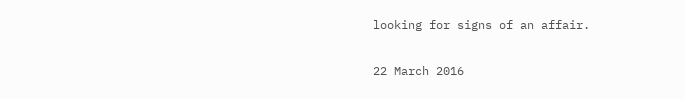looking for signs of an affair.


22 March 2016